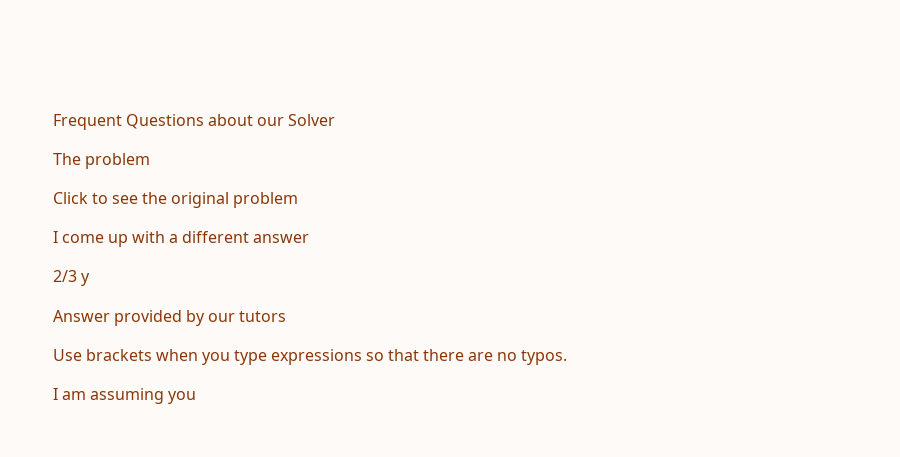Frequent Questions about our Solver

The problem

Click to see the original problem

I come up with a different answer

2/3 y

Answer provided by our tutors

Use brackets when you type expressions so that there are no typos.

I am assuming you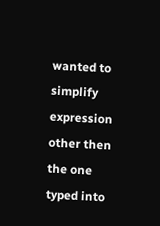wanted to simplify expression other then the one typed into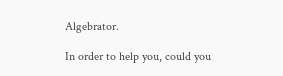Algebrator.

In order to help you, could you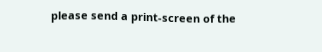please send a print-screen of the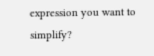expression you want to simplify?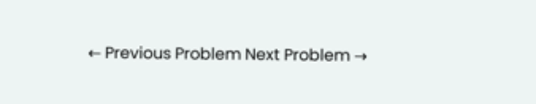← Previous Problem Next Problem →